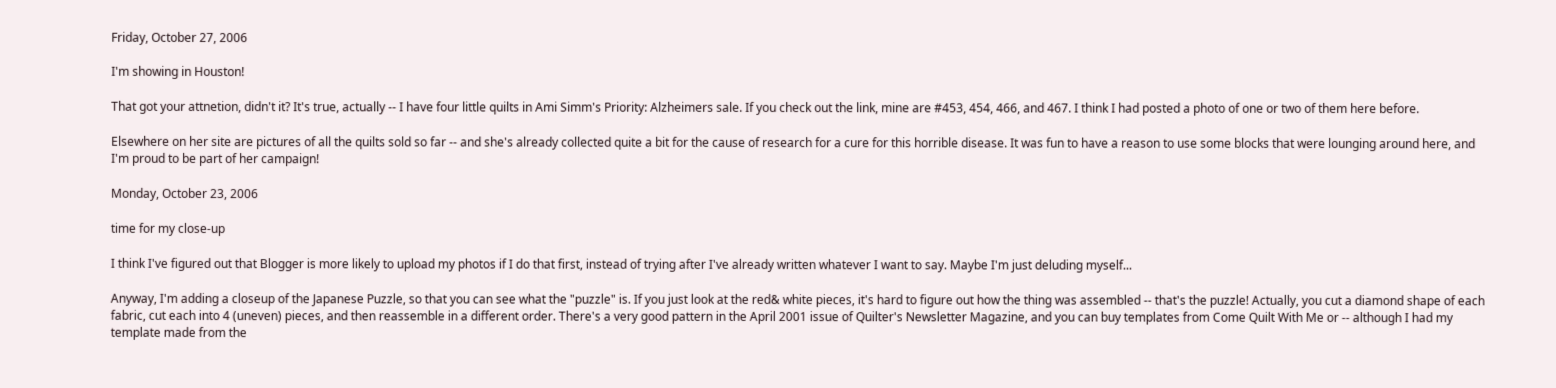Friday, October 27, 2006

I'm showing in Houston!

That got your attnetion, didn't it? It's true, actually -- I have four little quilts in Ami Simm's Priority: Alzheimers sale. If you check out the link, mine are #453, 454, 466, and 467. I think I had posted a photo of one or two of them here before.

Elsewhere on her site are pictures of all the quilts sold so far -- and she's already collected quite a bit for the cause of research for a cure for this horrible disease. It was fun to have a reason to use some blocks that were lounging around here, and I'm proud to be part of her campaign!

Monday, October 23, 2006

time for my close-up

I think I've figured out that Blogger is more likely to upload my photos if I do that first, instead of trying after I've already written whatever I want to say. Maybe I'm just deluding myself...

Anyway, I'm adding a closeup of the Japanese Puzzle, so that you can see what the "puzzle" is. If you just look at the red& white pieces, it's hard to figure out how the thing was assembled -- that's the puzzle! Actually, you cut a diamond shape of each fabric, cut each into 4 (uneven) pieces, and then reassemble in a different order. There's a very good pattern in the April 2001 issue of Quilter's Newsletter Magazine, and you can buy templates from Come Quilt With Me or -- although I had my template made from the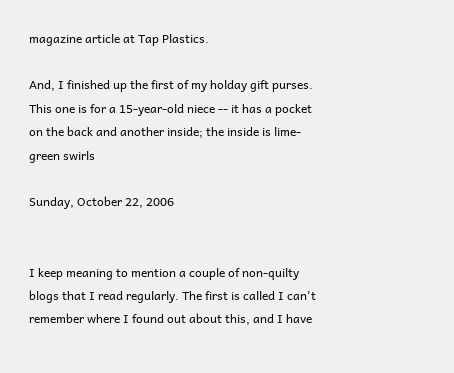magazine article at Tap Plastics.

And, I finished up the first of my holday gift purses. This one is for a 15-year-old niece -- it has a pocket on the back and another inside; the inside is lime-green swirls

Sunday, October 22, 2006


I keep meaning to mention a couple of non-quilty blogs that I read regularly. The first is called I can't remember where I found out about this, and I have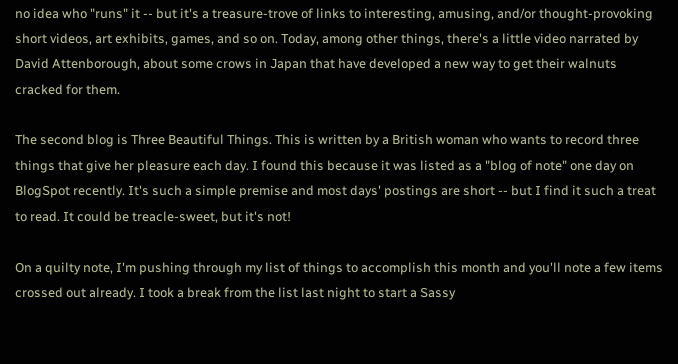no idea who "runs" it -- but it's a treasure-trove of links to interesting, amusing, and/or thought-provoking short videos, art exhibits, games, and so on. Today, among other things, there's a little video narrated by David Attenborough, about some crows in Japan that have developed a new way to get their walnuts cracked for them.

The second blog is Three Beautiful Things. This is written by a British woman who wants to record three things that give her pleasure each day. I found this because it was listed as a "blog of note" one day on BlogSpot recently. It's such a simple premise and most days' postings are short -- but I find it such a treat to read. It could be treacle-sweet, but it's not!

On a quilty note, I'm pushing through my list of things to accomplish this month and you'll note a few items crossed out already. I took a break from the list last night to start a Sassy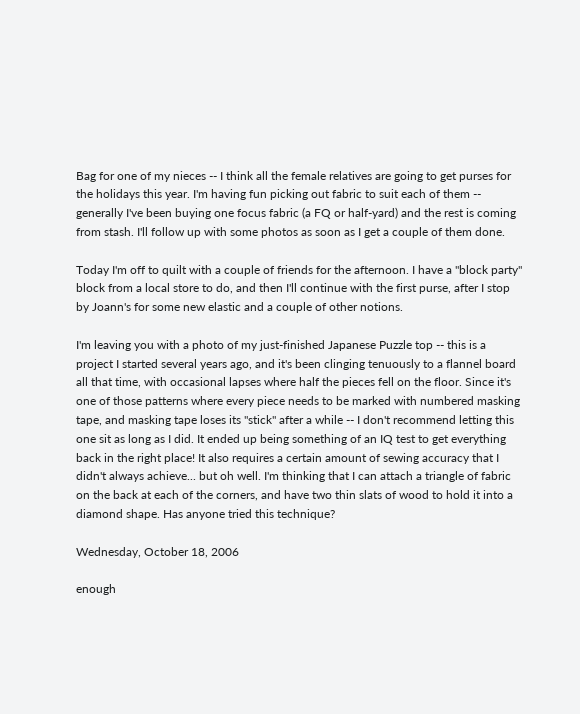Bag for one of my nieces -- I think all the female relatives are going to get purses for the holidays this year. I'm having fun picking out fabric to suit each of them -- generally I've been buying one focus fabric (a FQ or half-yard) and the rest is coming from stash. I'll follow up with some photos as soon as I get a couple of them done.

Today I'm off to quilt with a couple of friends for the afternoon. I have a "block party" block from a local store to do, and then I'll continue with the first purse, after I stop by Joann's for some new elastic and a couple of other notions.

I'm leaving you with a photo of my just-finished Japanese Puzzle top -- this is a project I started several years ago, and it's been clinging tenuously to a flannel board all that time, with occasional lapses where half the pieces fell on the floor. Since it's one of those patterns where every piece needs to be marked with numbered masking tape, and masking tape loses its "stick" after a while -- I don't recommend letting this one sit as long as I did. It ended up being something of an IQ test to get everything back in the right place! It also requires a certain amount of sewing accuracy that I didn't always achieve... but oh well. I'm thinking that I can attach a triangle of fabric on the back at each of the corners, and have two thin slats of wood to hold it into a diamond shape. Has anyone tried this technique?

Wednesday, October 18, 2006

enough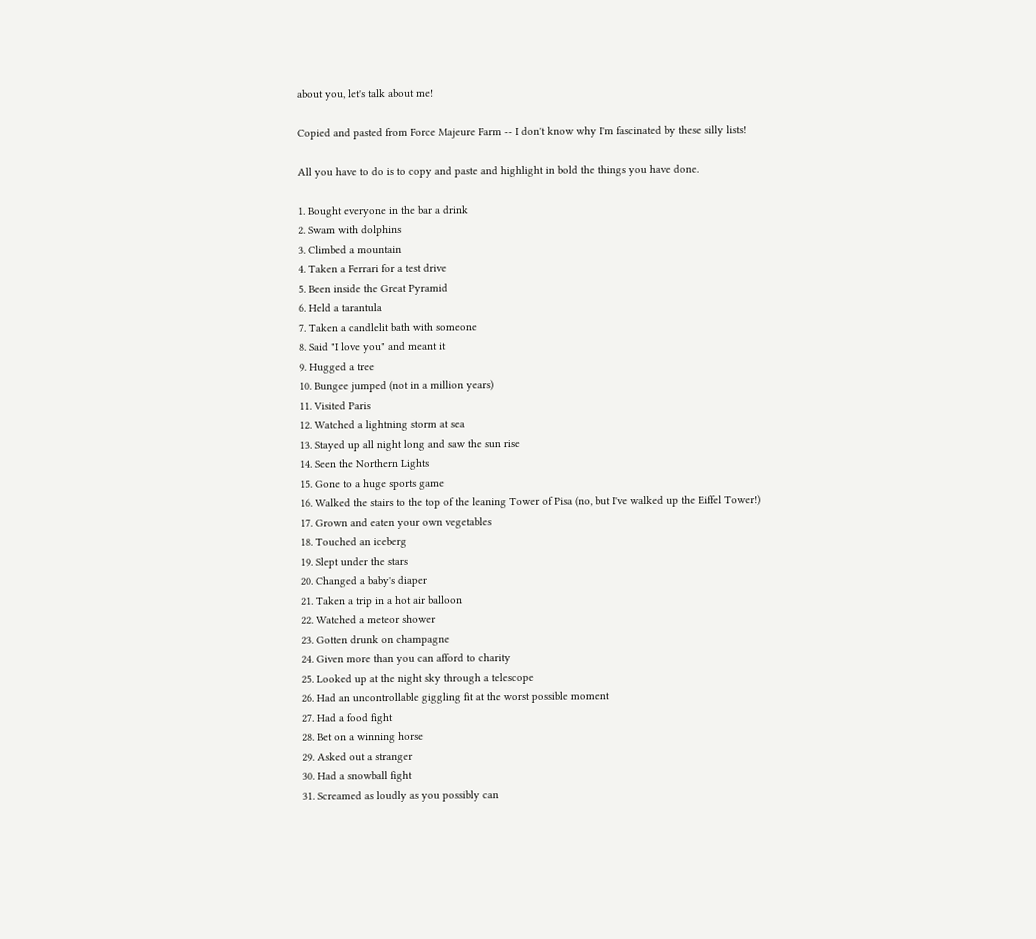about you, let's talk about me!

Copied and pasted from Force Majeure Farm -- I don't know why I'm fascinated by these silly lists!

All you have to do is to copy and paste and highlight in bold the things you have done.

1. Bought everyone in the bar a drink
2. Swam with dolphins
3. Climbed a mountain
4. Taken a Ferrari for a test drive
5. Been inside the Great Pyramid
6. Held a tarantula
7. Taken a candlelit bath with someone
8. Said "I love you" and meant it
9. Hugged a tree
10. Bungee jumped (not in a million years)
11. Visited Paris
12. Watched a lightning storm at sea
13. Stayed up all night long and saw the sun rise
14. Seen the Northern Lights
15. Gone to a huge sports game
16. Walked the stairs to the top of the leaning Tower of Pisa (no, but I've walked up the Eiffel Tower!)
17. Grown and eaten your own vegetables
18. Touched an iceberg
19. Slept under the stars
20. Changed a baby's diaper
21. Taken a trip in a hot air balloon
22. Watched a meteor shower
23. Gotten drunk on champagne
24. Given more than you can afford to charity
25. Looked up at the night sky through a telescope
26. Had an uncontrollable giggling fit at the worst possible moment
27. Had a food fight
28. Bet on a winning horse
29. Asked out a stranger
30. Had a snowball fight
31. Screamed as loudly as you possibly can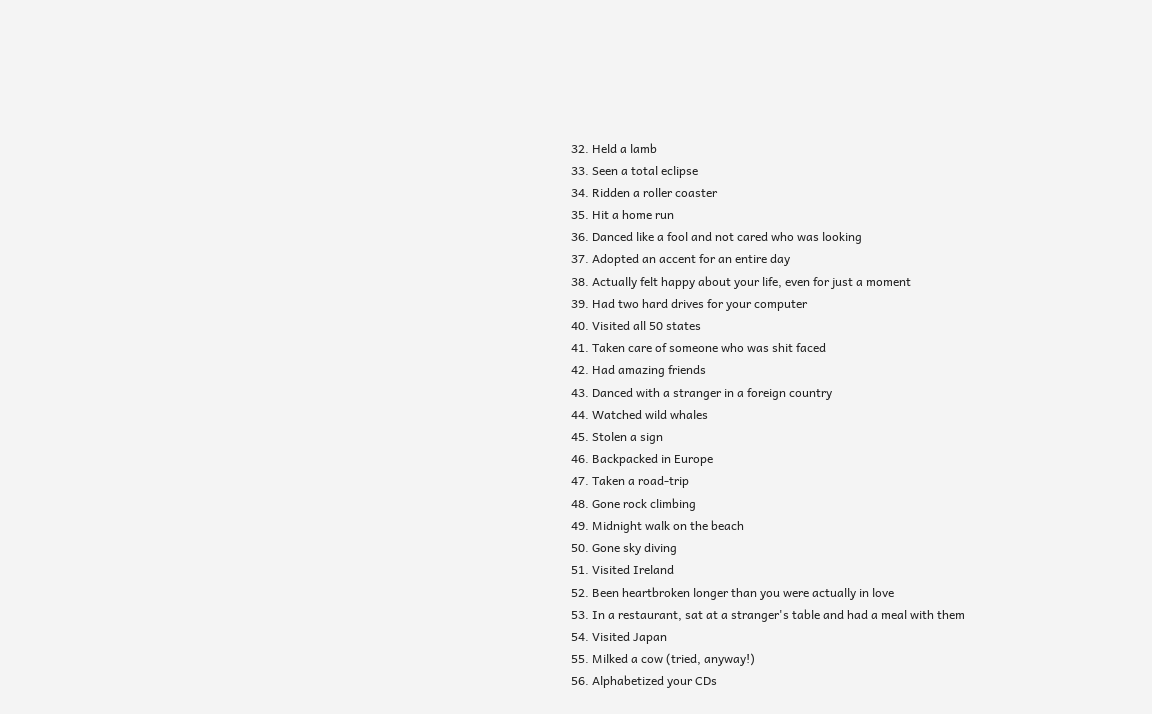32. Held a lamb
33. Seen a total eclipse
34. Ridden a roller coaster
35. Hit a home run
36. Danced like a fool and not cared who was looking
37. Adopted an accent for an entire day
38. Actually felt happy about your life, even for just a moment
39. Had two hard drives for your computer
40. Visited all 50 states
41. Taken care of someone who was shit faced
42. Had amazing friends
43. Danced with a stranger in a foreign country
44. Watched wild whales
45. Stolen a sign
46. Backpacked in Europe
47. Taken a road-trip
48. Gone rock climbing
49. Midnight walk on the beach
50. Gone sky diving
51. Visited Ireland
52. Been heartbroken longer than you were actually in love
53. In a restaurant, sat at a stranger's table and had a meal with them
54. Visited Japan
55. Milked a cow (tried, anyway!)
56. Alphabetized your CDs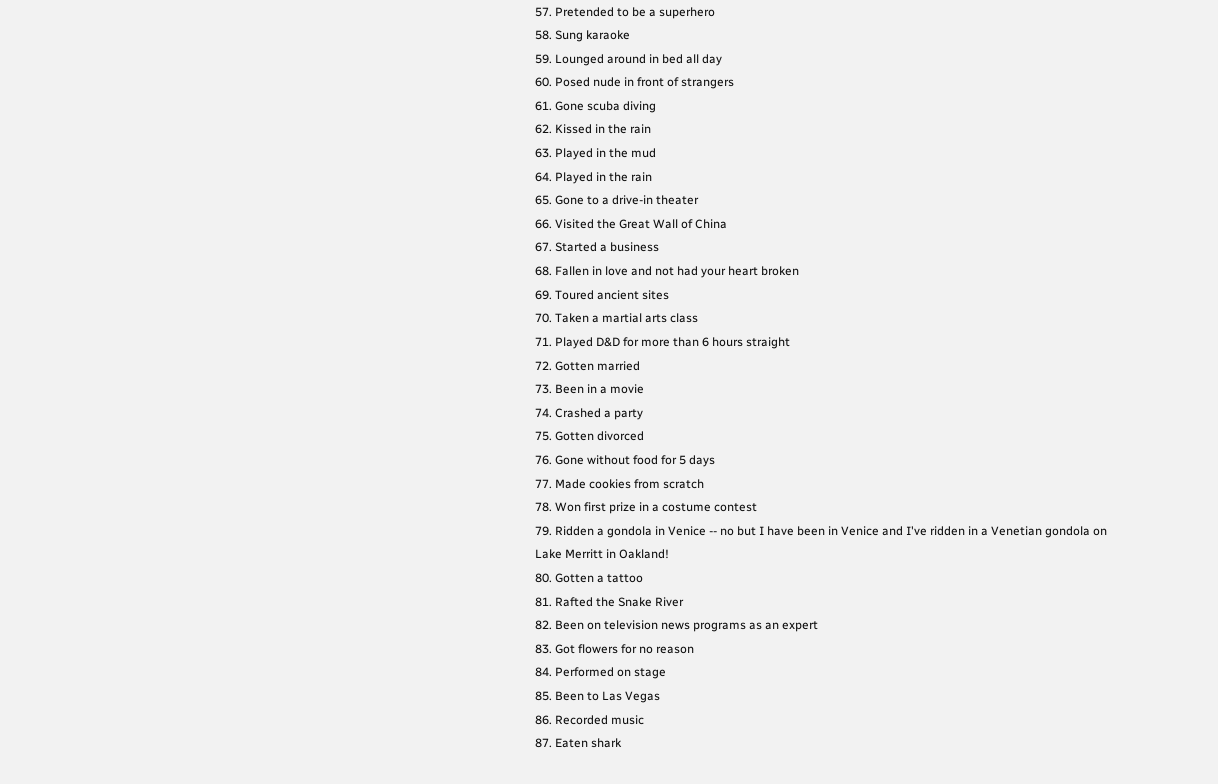57. Pretended to be a superhero
58. Sung karaoke
59. Lounged around in bed all day
60. Posed nude in front of strangers
61. Gone scuba diving
62. Kissed in the rain
63. Played in the mud
64. Played in the rain
65. Gone to a drive-in theater
66. Visited the Great Wall of China
67. Started a business
68. Fallen in love and not had your heart broken
69. Toured ancient sites
70. Taken a martial arts class
71. Played D&D for more than 6 hours straight
72. Gotten married
73. Been in a movie
74. Crashed a party
75. Gotten divorced
76. Gone without food for 5 days
77. Made cookies from scratch
78. Won first prize in a costume contest
79. Ridden a gondola in Venice -- no but I have been in Venice and I've ridden in a Venetian gondola on Lake Merritt in Oakland!
80. Gotten a tattoo
81. Rafted the Snake River
82. Been on television news programs as an expert
83. Got flowers for no reason
84. Performed on stage
85. Been to Las Vegas
86. Recorded music
87. Eaten shark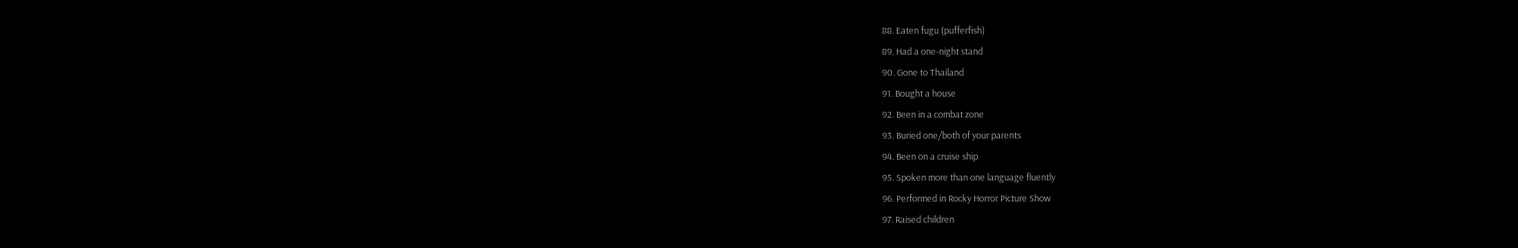88. Eaten fugu (pufferfish)
89. Had a one-night stand
90. Gone to Thailand
91. Bought a house
92. Been in a combat zone
93. Buried one/both of your parents
94. Been on a cruise ship
95. Spoken more than one language fluently
96. Performed in Rocky Horror Picture Show
97. Raised children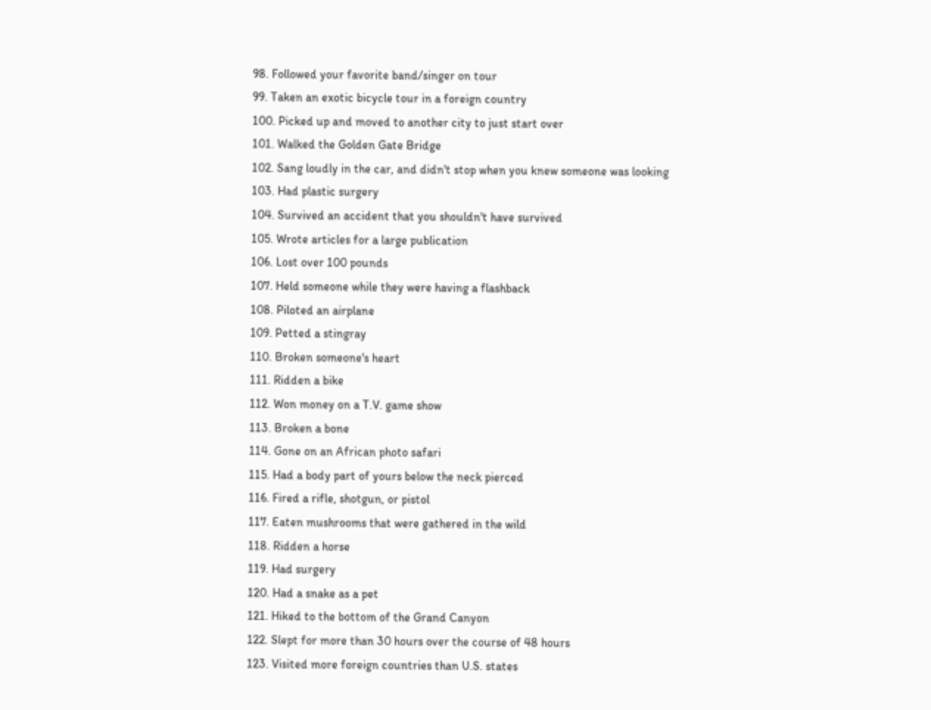98. Followed your favorite band/singer on tour
99. Taken an exotic bicycle tour in a foreign country
100. Picked up and moved to another city to just start over
101. Walked the Golden Gate Bridge
102. Sang loudly in the car, and didn't stop when you knew someone was looking
103. Had plastic surgery
104. Survived an accident that you shouldn't have survived
105. Wrote articles for a large publication
106. Lost over 100 pounds
107. Held someone while they were having a flashback
108. Piloted an airplane
109. Petted a stingray
110. Broken someone's heart
111. Ridden a bike
112. Won money on a T.V. game show
113. Broken a bone
114. Gone on an African photo safari
115. Had a body part of yours below the neck pierced
116. Fired a rifle, shotgun, or pistol
117. Eaten mushrooms that were gathered in the wild
118. Ridden a horse
119. Had surgery
120. Had a snake as a pet
121. Hiked to the bottom of the Grand Canyon
122. Slept for more than 30 hours over the course of 48 hours
123. Visited more foreign countries than U.S. states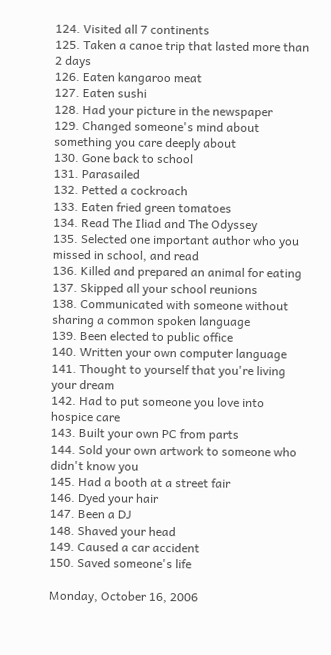124. Visited all 7 continents
125. Taken a canoe trip that lasted more than 2 days
126. Eaten kangaroo meat
127. Eaten sushi
128. Had your picture in the newspaper
129. Changed someone's mind about something you care deeply about
130. Gone back to school
131. Parasailed
132. Petted a cockroach
133. Eaten fried green tomatoes
134. Read The Iliad and The Odyssey
135. Selected one important author who you missed in school, and read
136. Killed and prepared an animal for eating
137. Skipped all your school reunions
138. Communicated with someone without sharing a common spoken language
139. Been elected to public office
140. Written your own computer language
141. Thought to yourself that you're living your dream
142. Had to put someone you love into hospice care
143. Built your own PC from parts
144. Sold your own artwork to someone who didn't know you
145. Had a booth at a street fair
146. Dyed your hair
147. Been a DJ
148. Shaved your head
149. Caused a car accident
150. Saved someone's life

Monday, October 16, 2006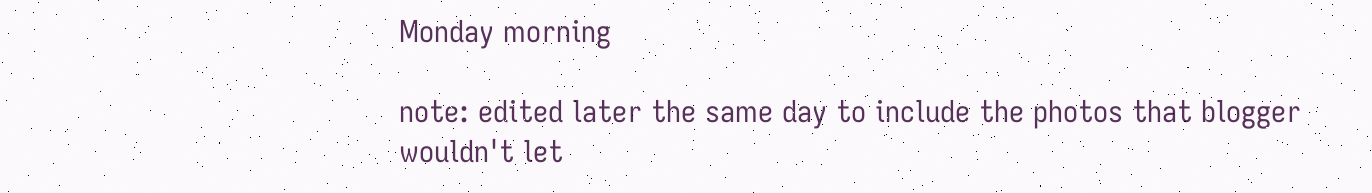Monday morning

note: edited later the same day to include the photos that blogger wouldn't let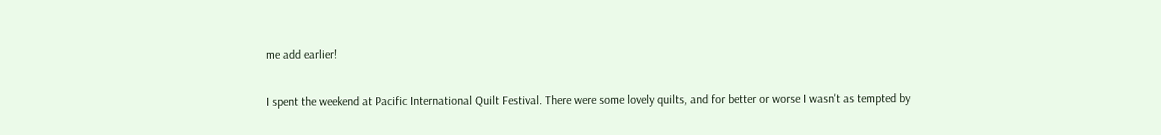me add earlier!

I spent the weekend at Pacific International Quilt Festival. There were some lovely quilts, and for better or worse I wasn't as tempted by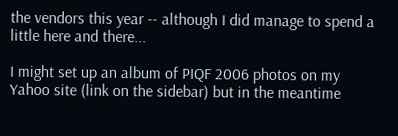the vendors this year -- although I did manage to spend a little here and there...

I might set up an album of PIQF 2006 photos on my Yahoo site (link on the sidebar) but in the meantime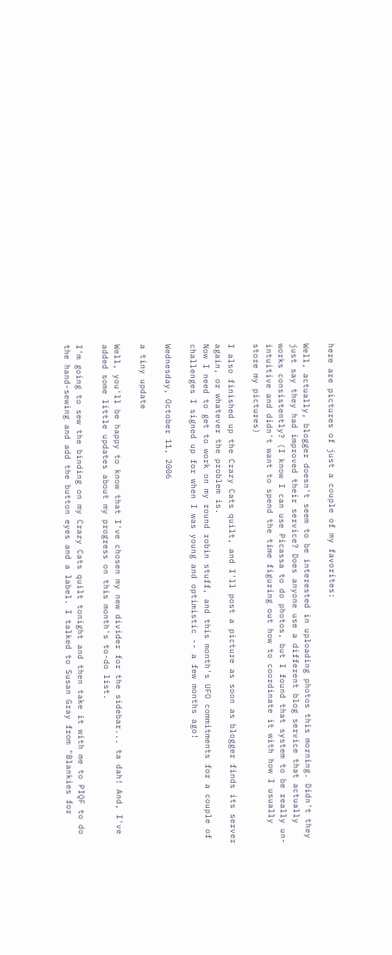here are pictures of just a couple of my favorites:

Well, actually, blogger doesn't seem to be interested in uploading photos this morning. Didn't they just say they had improved their service? Does anyone use a different blog service that actually works consistently? (I know I can use Picassa to do photos, but I found that system to be really un-intuitive and didn't want to spend the time figuring out how to coordinate it with how I usually store my pictures)

I also finished up the Crazy Cats quilt, and I'll post a picture as soon as blogger finds its server again, or whatever the problem is.
Now I need to get to work on my round robin stuff, and this month's UFO commitments for a couple of challenges I signed up for when I was young and optimistic -- a few months ago!

Wednesday, October 11, 2006

a tiny update

Well, you'll be happy to know that I've chosen my new divider for the sidebar... ta dah! And, I've added some little updates about my progress on this month's to-do list.

I'm going to sew the binding on my Crazy Cats quilt tonight and then take it with me to PIQF to do the hand-sewing and add the button eyes and a label. I talked to Susan Gray from "Blankies for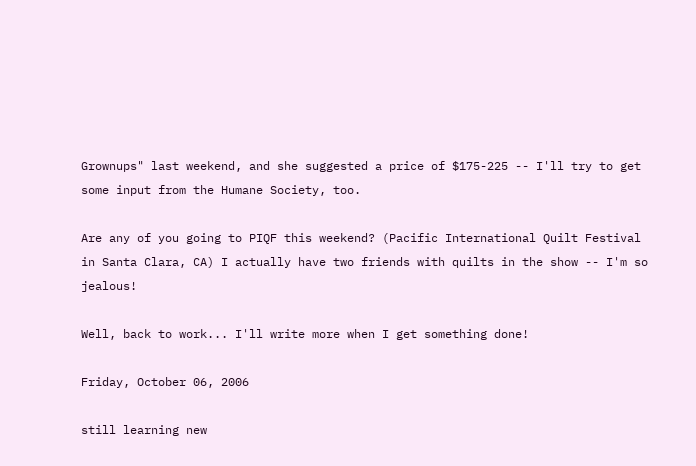Grownups" last weekend, and she suggested a price of $175-225 -- I'll try to get some input from the Humane Society, too.

Are any of you going to PIQF this weekend? (Pacific International Quilt Festival in Santa Clara, CA) I actually have two friends with quilts in the show -- I'm so jealous!

Well, back to work... I'll write more when I get something done!

Friday, October 06, 2006

still learning new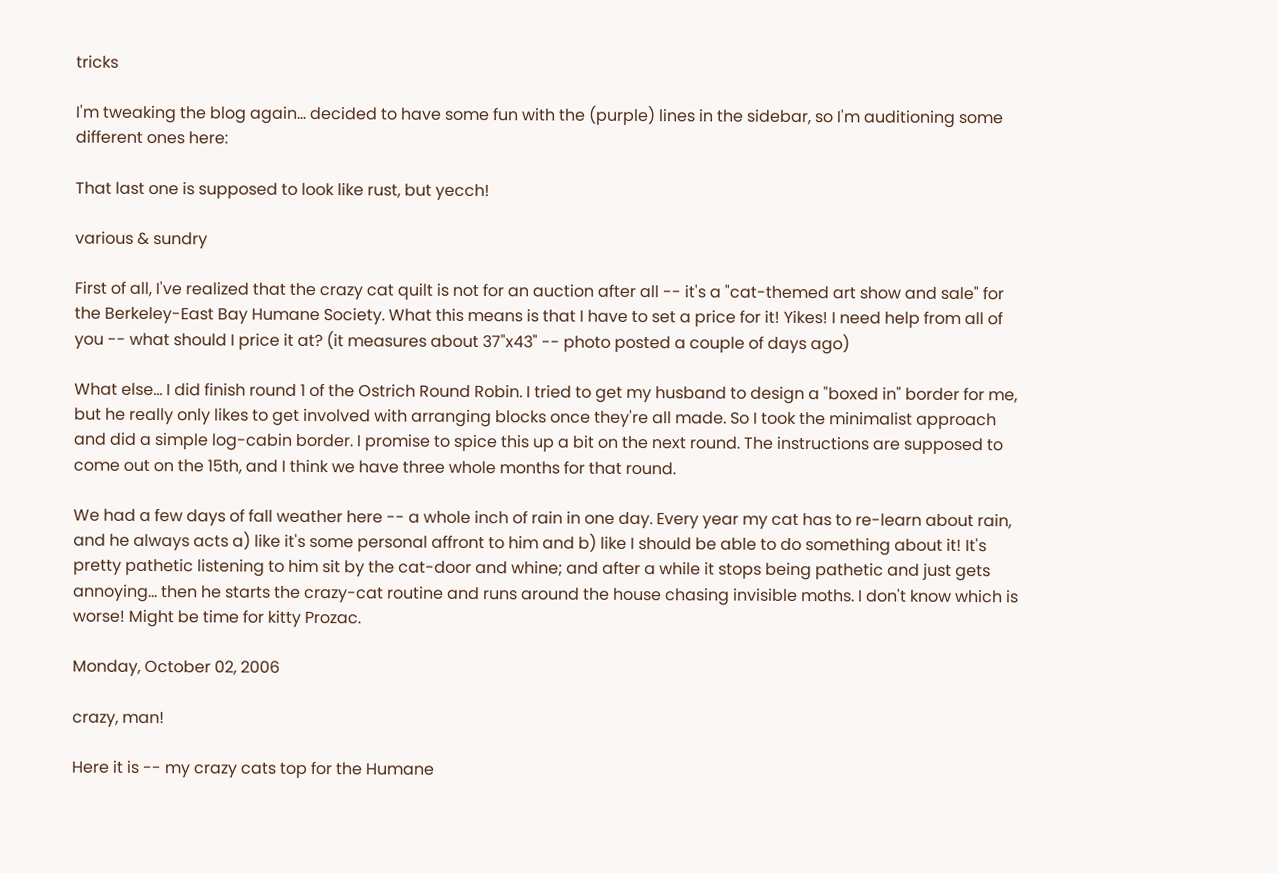tricks

I'm tweaking the blog again... decided to have some fun with the (purple) lines in the sidebar, so I'm auditioning some different ones here:

That last one is supposed to look like rust, but yecch!

various & sundry

First of all, I've realized that the crazy cat quilt is not for an auction after all -- it's a "cat-themed art show and sale" for the Berkeley-East Bay Humane Society. What this means is that I have to set a price for it! Yikes! I need help from all of you -- what should I price it at? (it measures about 37"x43" -- photo posted a couple of days ago)

What else... I did finish round 1 of the Ostrich Round Robin. I tried to get my husband to design a "boxed in" border for me, but he really only likes to get involved with arranging blocks once they're all made. So I took the minimalist approach and did a simple log-cabin border. I promise to spice this up a bit on the next round. The instructions are supposed to come out on the 15th, and I think we have three whole months for that round.

We had a few days of fall weather here -- a whole inch of rain in one day. Every year my cat has to re-learn about rain, and he always acts a) like it's some personal affront to him and b) like I should be able to do something about it! It's pretty pathetic listening to him sit by the cat-door and whine; and after a while it stops being pathetic and just gets annoying... then he starts the crazy-cat routine and runs around the house chasing invisible moths. I don't know which is worse! Might be time for kitty Prozac.

Monday, October 02, 2006

crazy, man!

Here it is -- my crazy cats top for the Humane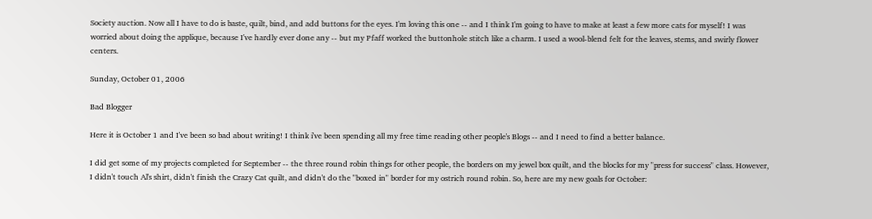Society auction. Now all I have to do is baste, quilt, bind, and add buttons for the eyes. I'm loving this one -- and I think I'm going to have to make at least a few more cats for myself! I was worried about doing the applique, because I've hardly ever done any -- but my Pfaff worked the buttonhole stitch like a charm. I used a wool-blend felt for the leaves, stems, and swirly flower centers.

Sunday, October 01, 2006

Bad Blogger

Here it is October 1 and I've been so bad about writing! I think i've been spending all my free time reading other people's Blogs -- and I need to find a better balance.

I did get some of my projects completed for September -- the three round robin things for other people, the borders on my jewel box quilt, and the blocks for my "press for success" class. However, I didn't touch Al's shirt, didn't finish the Crazy Cat quilt, and didn't do the "boxed in" border for my ostrich round robin. So, here are my new goals for October: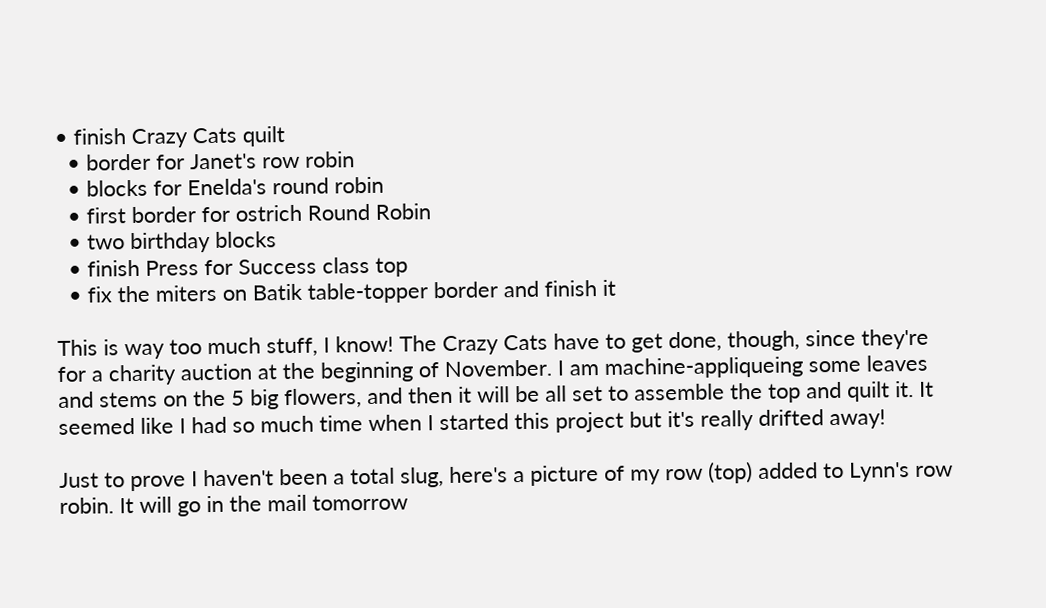• finish Crazy Cats quilt
  • border for Janet's row robin
  • blocks for Enelda's round robin
  • first border for ostrich Round Robin
  • two birthday blocks
  • finish Press for Success class top
  • fix the miters on Batik table-topper border and finish it

This is way too much stuff, I know! The Crazy Cats have to get done, though, since they're for a charity auction at the beginning of November. I am machine-appliqueing some leaves and stems on the 5 big flowers, and then it will be all set to assemble the top and quilt it. It seemed like I had so much time when I started this project but it's really drifted away!

Just to prove I haven't been a total slug, here's a picture of my row (top) added to Lynn's row robin. It will go in the mail tomorrow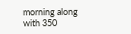morning along with 350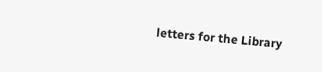letters for the Library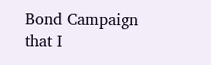Bond Campaign that I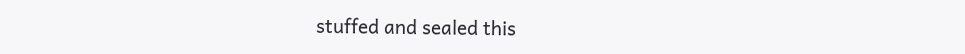stuffed and sealed this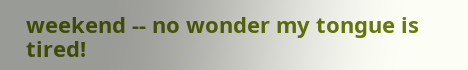weekend -- no wonder my tongue is tired!